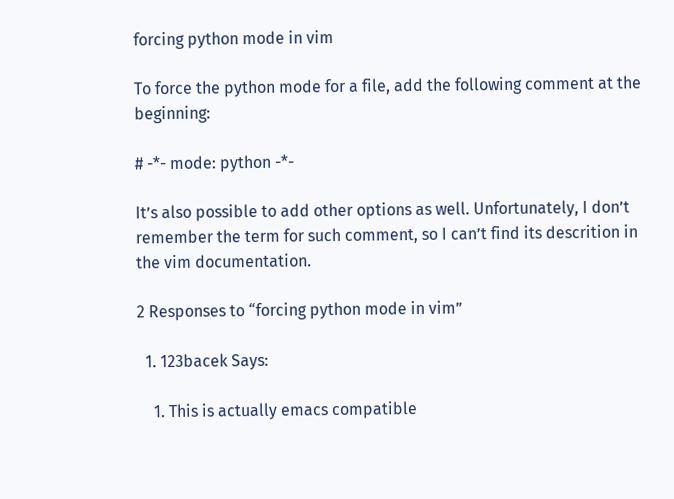forcing python mode in vim

To force the python mode for a file, add the following comment at the beginning:

# -*- mode: python -*-

It’s also possible to add other options as well. Unfortunately, I don’t remember the term for such comment, so I can’t find its descrition in the vim documentation.

2 Responses to “forcing python mode in vim”

  1. 123bacek Says:

    1. This is actually emacs compatible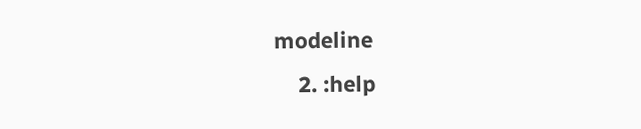modeline
    2. :help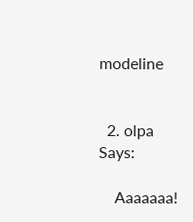modeline


  2. olpa Says:

    Aaaaaaa!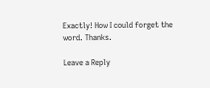Exactly! How I could forget the word. Thanks.

Leave a Reply